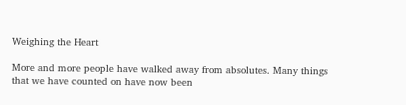Weighing the Heart

More and more people have walked away from absolutes. Many things that we have counted on have now been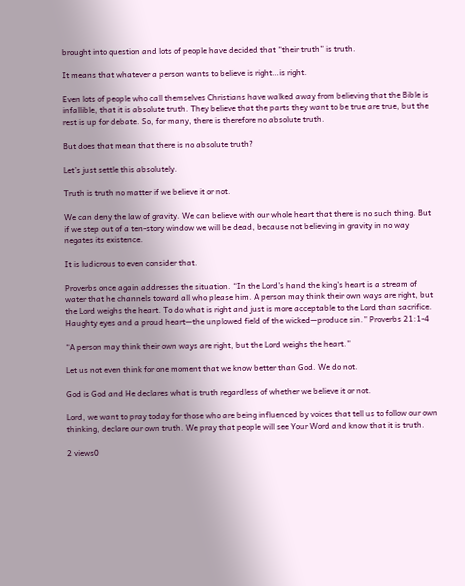brought into question and lots of people have decided that “their truth” is truth.

It means that whatever a person wants to believe is right…is right.

Even lots of people who call themselves Christians have walked away from believing that the Bible is infallible, that it is absolute truth. They believe that the parts they want to be true are true, but the rest is up for debate. So, for many, there is therefore no absolute truth.

But does that mean that there is no absolute truth?

Let’s just settle this absolutely.

Truth is truth no matter if we believe it or not.

We can deny the law of gravity. We can believe with our whole heart that there is no such thing. But if we step out of a ten-story window we will be dead, because not believing in gravity in no way negates its existence.

It is ludicrous to even consider that.

Proverbs once again addresses the situation. “In the Lord’s hand the king’s heart is a stream of water that he channels toward all who please him. A person may think their own ways are right, but the Lord weighs the heart. To do what is right and just is more acceptable to the Lord than sacrifice. Haughty eyes and a proud heart—the unplowed field of the wicked—produce sin.” Proverbs 21:1-4

“A person may think their own ways are right, but the Lord weighs the heart.”

Let us not even think for one moment that we know better than God. We do not.

God is God and He declares what is truth regardless of whether we believe it or not.

Lord, we want to pray today for those who are being influenced by voices that tell us to follow our own thinking, declare our own truth. We pray that people will see Your Word and know that it is truth.

2 views0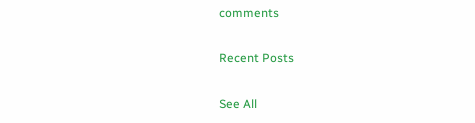comments

Recent Posts

See All